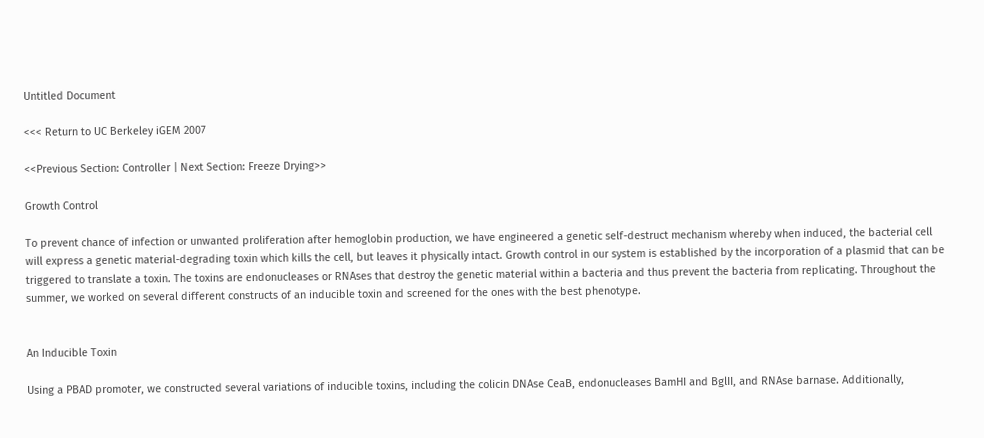Untitled Document

<<< Return to UC Berkeley iGEM 2007

<<Previous Section: Controller | Next Section: Freeze Drying>>

Growth Control

To prevent chance of infection or unwanted proliferation after hemoglobin production, we have engineered a genetic self-destruct mechanism whereby when induced, the bacterial cell will express a genetic material-degrading toxin which kills the cell, but leaves it physically intact. Growth control in our system is established by the incorporation of a plasmid that can be triggered to translate a toxin. The toxins are endonucleases or RNAses that destroy the genetic material within a bacteria and thus prevent the bacteria from replicating. Throughout the summer, we worked on several different constructs of an inducible toxin and screened for the ones with the best phenotype.


An Inducible Toxin

Using a PBAD promoter, we constructed several variations of inducible toxins, including the colicin DNAse CeaB, endonucleases BamHI and BglII, and RNAse barnase. Additionally,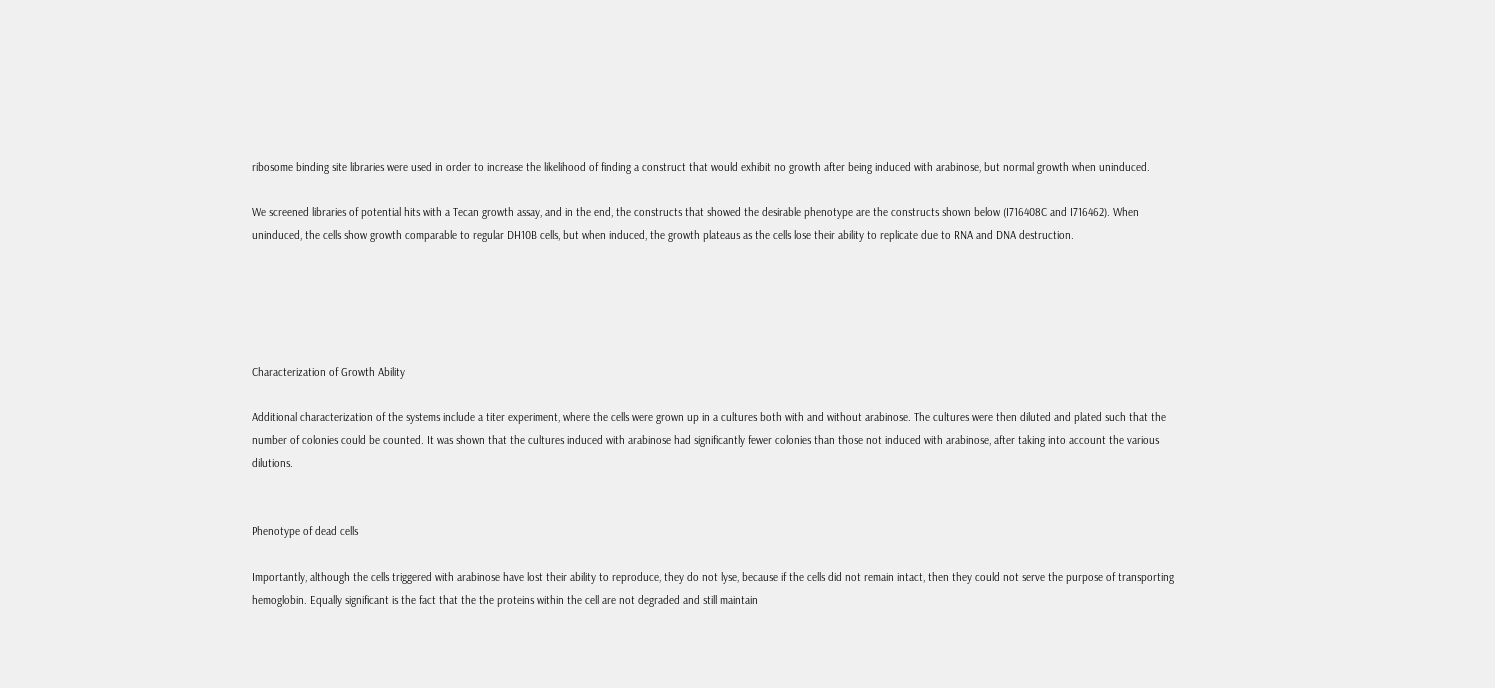ribosome binding site libraries were used in order to increase the likelihood of finding a construct that would exhibit no growth after being induced with arabinose, but normal growth when uninduced.

We screened libraries of potential hits with a Tecan growth assay, and in the end, the constructs that showed the desirable phenotype are the constructs shown below (I716408C and I716462). When uninduced, the cells show growth comparable to regular DH10B cells, but when induced, the growth plateaus as the cells lose their ability to replicate due to RNA and DNA destruction.





Characterization of Growth Ability

Additional characterization of the systems include a titer experiment, where the cells were grown up in a cultures both with and without arabinose. The cultures were then diluted and plated such that the number of colonies could be counted. It was shown that the cultures induced with arabinose had significantly fewer colonies than those not induced with arabinose, after taking into account the various dilutions.


Phenotype of dead cells

Importantly, although the cells triggered with arabinose have lost their ability to reproduce, they do not lyse, because if the cells did not remain intact, then they could not serve the purpose of transporting hemoglobin. Equally significant is the fact that the the proteins within the cell are not degraded and still maintain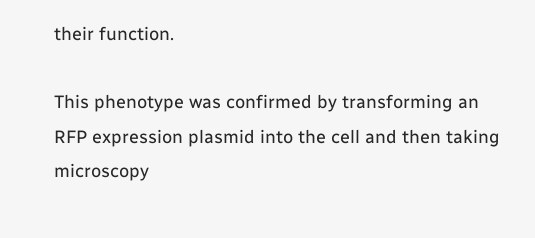their function.

This phenotype was confirmed by transforming an RFP expression plasmid into the cell and then taking microscopy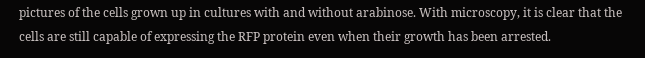pictures of the cells grown up in cultures with and without arabinose. With microscopy, it is clear that the cells are still capable of expressing the RFP protein even when their growth has been arrested.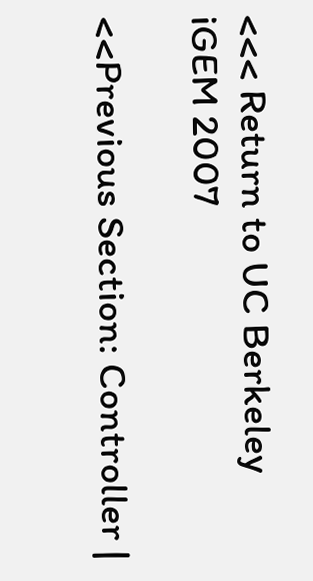<<< Return to UC Berkeley iGEM 2007

<<Previous Section: Controller |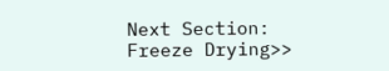Next Section: Freeze Drying>>